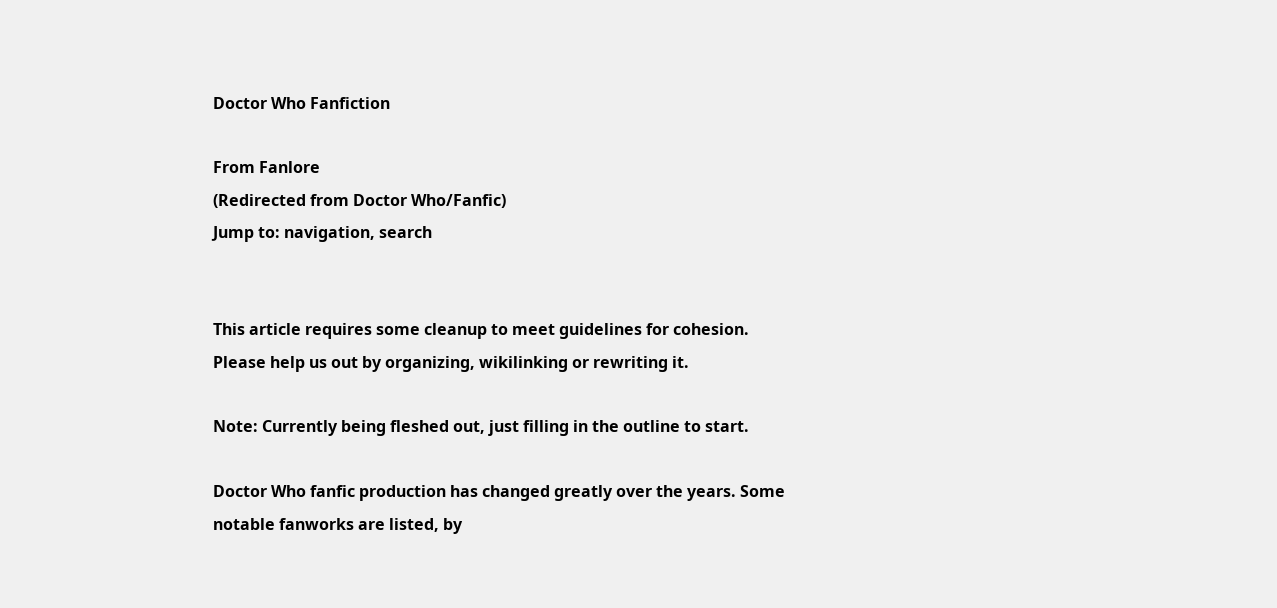Doctor Who Fanfiction

From Fanlore
(Redirected from Doctor Who/Fanfic)
Jump to: navigation, search


This article requires some cleanup to meet guidelines for cohesion. Please help us out by organizing, wikilinking or rewriting it.

Note: Currently being fleshed out, just filling in the outline to start.

Doctor Who fanfic production has changed greatly over the years. Some notable fanworks are listed, by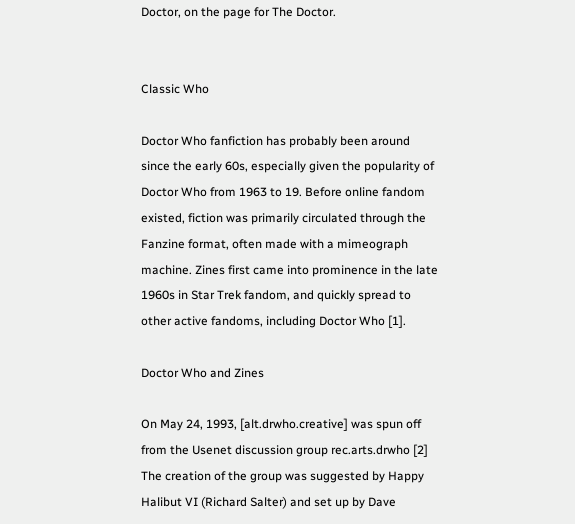Doctor, on the page for The Doctor.


Classic Who

Doctor Who fanfiction has probably been around since the early 60s, especially given the popularity of Doctor Who from 1963 to 19. Before online fandom existed, fiction was primarily circulated through the Fanzine format, often made with a mimeograph machine. Zines first came into prominence in the late 1960s in Star Trek fandom, and quickly spread to other active fandoms, including Doctor Who [1].

Doctor Who and Zines

On May 24, 1993, [alt.drwho.creative] was spun off from the Usenet discussion group rec.arts.drwho [2] The creation of the group was suggested by Happy Halibut VI (Richard Salter) and set up by Dave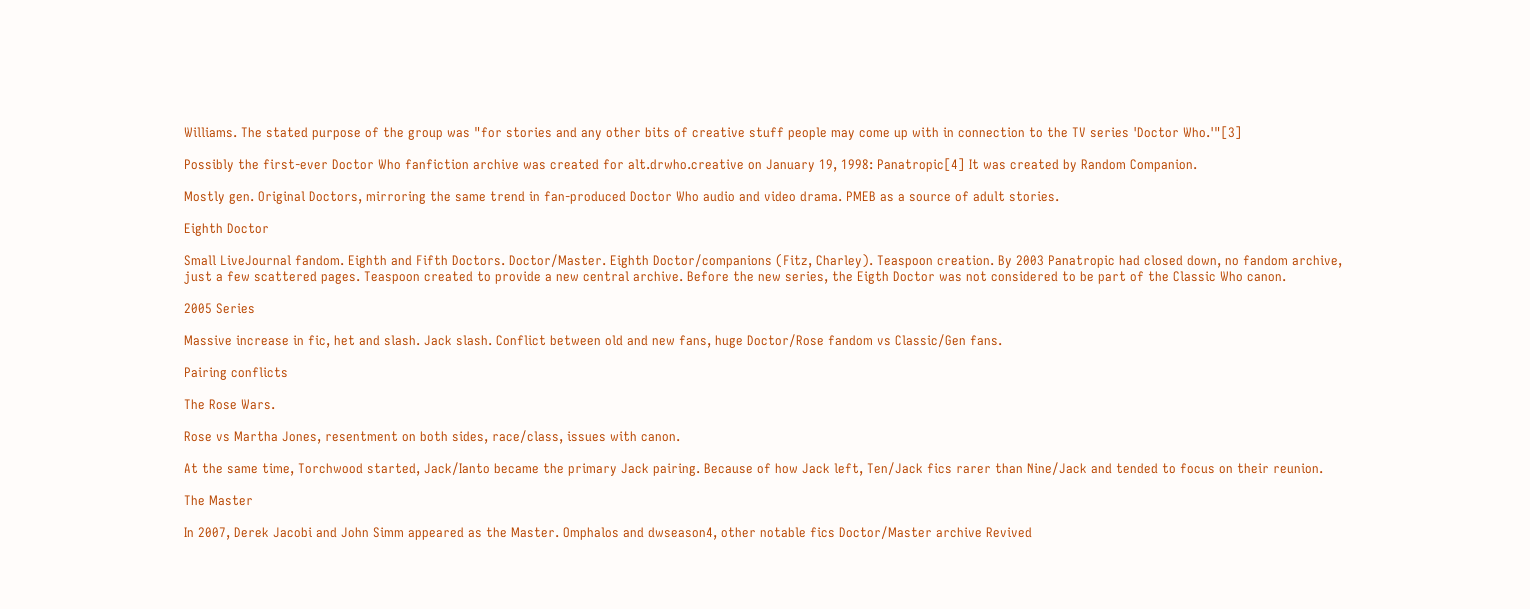Williams. The stated purpose of the group was "for stories and any other bits of creative stuff people may come up with in connection to the TV series 'Doctor Who.'"[3]

Possibly the first-ever Doctor Who fanfiction archive was created for alt.drwho.creative on January 19, 1998: Panatropic[4] It was created by Random Companion.

Mostly gen. Original Doctors, mirroring the same trend in fan-produced Doctor Who audio and video drama. PMEB as a source of adult stories.

Eighth Doctor

Small LiveJournal fandom. Eighth and Fifth Doctors. Doctor/Master. Eighth Doctor/companions (Fitz, Charley). Teaspoon creation. By 2003 Panatropic had closed down, no fandom archive, just a few scattered pages. Teaspoon created to provide a new central archive. Before the new series, the Eigth Doctor was not considered to be part of the Classic Who canon.

2005 Series

Massive increase in fic, het and slash. Jack slash. Conflict between old and new fans, huge Doctor/Rose fandom vs Classic/Gen fans.

Pairing conflicts

The Rose Wars.

Rose vs Martha Jones, resentment on both sides, race/class, issues with canon.

At the same time, Torchwood started, Jack/Ianto became the primary Jack pairing. Because of how Jack left, Ten/Jack fics rarer than Nine/Jack and tended to focus on their reunion.

The Master

In 2007, Derek Jacobi and John Simm appeared as the Master. Omphalos and dwseason4, other notable fics Doctor/Master archive Revived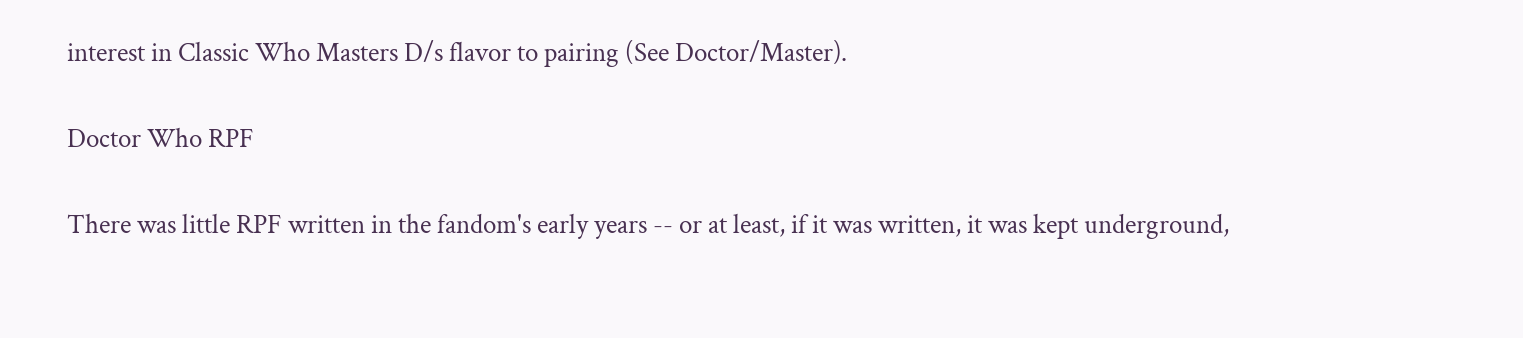interest in Classic Who Masters D/s flavor to pairing (See Doctor/Master).

Doctor Who RPF

There was little RPF written in the fandom's early years -- or at least, if it was written, it was kept underground,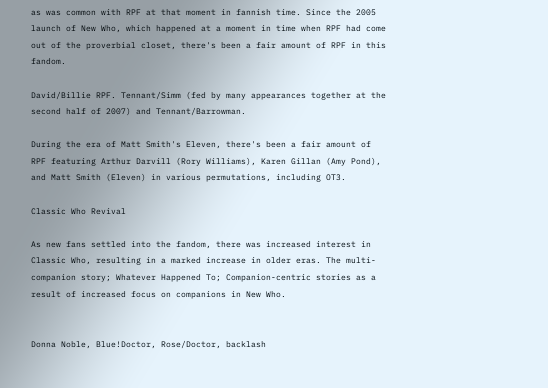as was common with RPF at that moment in fannish time. Since the 2005 launch of New Who, which happened at a moment in time when RPF had come out of the proverbial closet, there's been a fair amount of RPF in this fandom.

David/Billie RPF. Tennant/Simm (fed by many appearances together at the second half of 2007) and Tennant/Barrowman.

During the era of Matt Smith's Eleven, there's been a fair amount of RPF featuring Arthur Darvill (Rory Williams), Karen Gillan (Amy Pond), and Matt Smith (Eleven) in various permutations, including OT3.

Classic Who Revival

As new fans settled into the fandom, there was increased interest in Classic Who, resulting in a marked increase in older eras. The multi-companion story; Whatever Happened To; Companion-centric stories as a result of increased focus on companions in New Who.


Donna Noble, Blue!Doctor, Rose/Doctor, backlash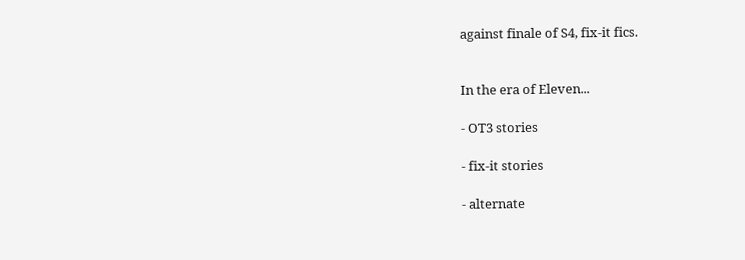against finale of S4, fix-it fics.


In the era of Eleven...

- OT3 stories

- fix-it stories

- alternate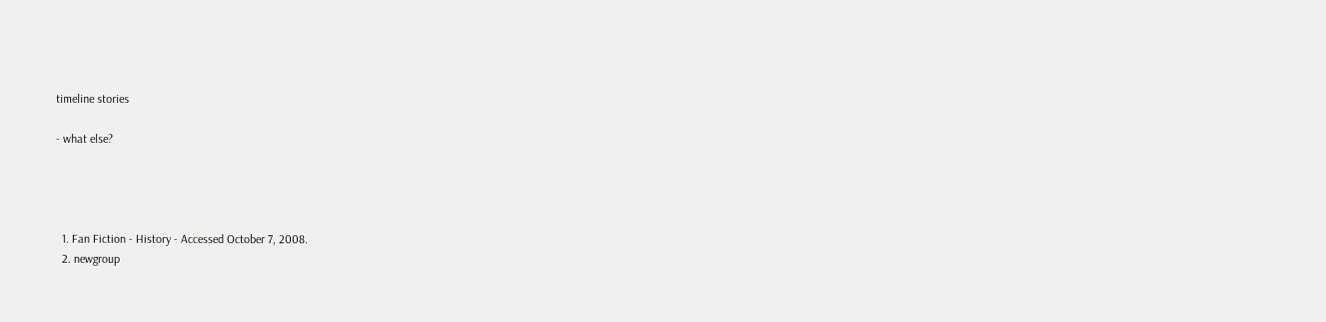timeline stories

- what else?




  1. Fan Fiction - History - Accessed October 7, 2008.
  2. newgroup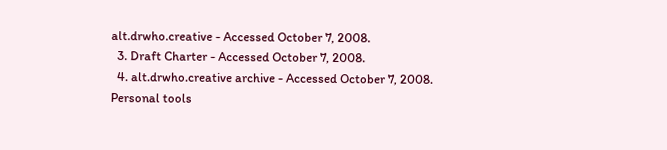alt.drwho.creative - Accessed October 7, 2008.
  3. Draft Charter - Accessed October 7, 2008.
  4. alt.drwho.creative archive - Accessed October 7, 2008.
Personal tools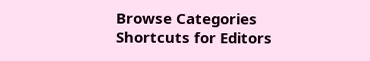Browse Categories
Shortcuts for Editors